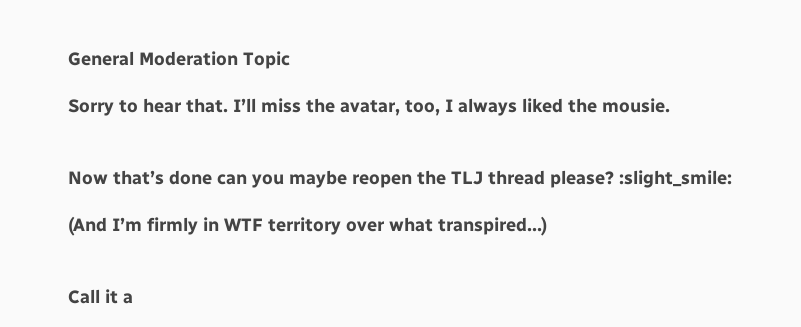General Moderation Topic

Sorry to hear that. I’ll miss the avatar, too, I always liked the mousie.


Now that’s done can you maybe reopen the TLJ thread please? :slight_smile:

(And I’m firmly in WTF territory over what transpired…)


Call it a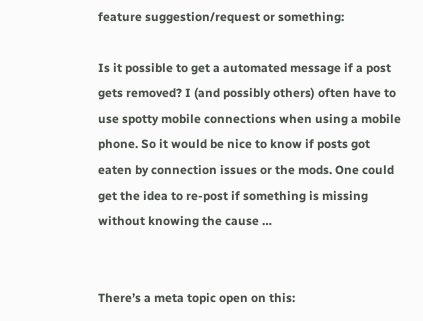feature suggestion/request or something:

Is it possible to get a automated message if a post gets removed? I (and possibly others) often have to use spotty mobile connections when using a mobile phone. So it would be nice to know if posts got eaten by connection issues or the mods. One could get the idea to re-post if something is missing without knowing the cause …


There’s a meta topic open on this: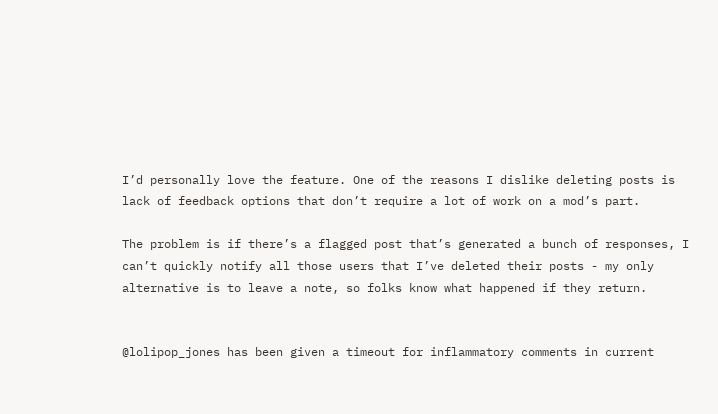I’d personally love the feature. One of the reasons I dislike deleting posts is lack of feedback options that don’t require a lot of work on a mod’s part.

The problem is if there’s a flagged post that’s generated a bunch of responses, I can’t quickly notify all those users that I’ve deleted their posts - my only alternative is to leave a note, so folks know what happened if they return.


@lolipop_jones has been given a timeout for inflammatory comments in current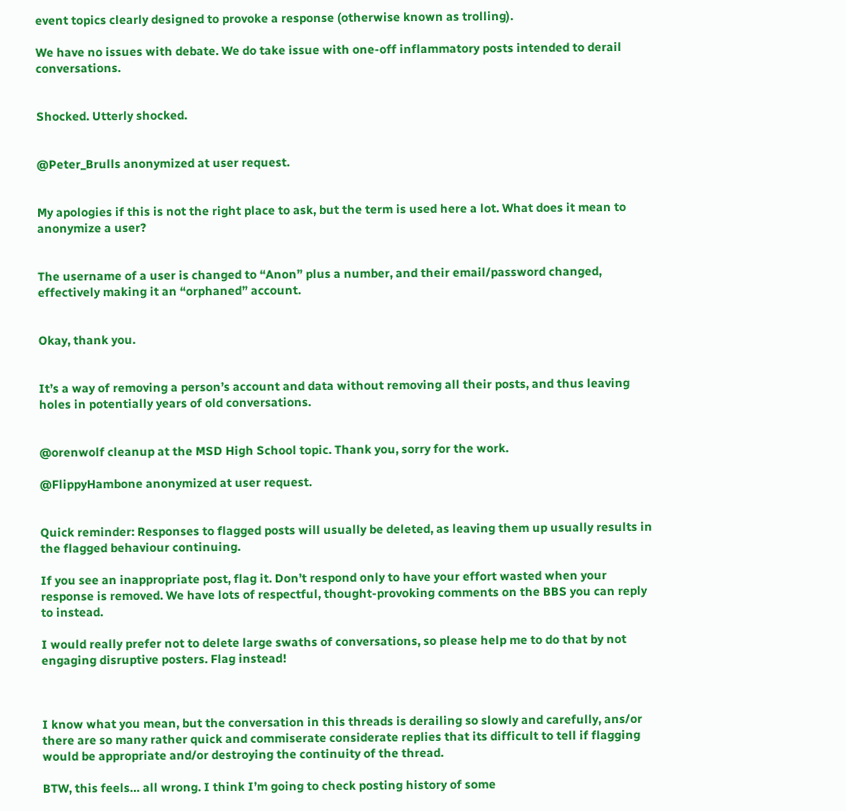event topics clearly designed to provoke a response (otherwise known as trolling).

We have no issues with debate. We do take issue with one-off inflammatory posts intended to derail conversations.


Shocked. Utterly shocked.


@Peter_Brulls anonymized at user request.


My apologies if this is not the right place to ask, but the term is used here a lot. What does it mean to anonymize a user?


The username of a user is changed to “Anon” plus a number, and their email/password changed, effectively making it an “orphaned” account.


Okay, thank you.


It’s a way of removing a person’s account and data without removing all their posts, and thus leaving holes in potentially years of old conversations.


@orenwolf cleanup at the MSD High School topic. Thank you, sorry for the work.

@FlippyHambone anonymized at user request.


Quick reminder: Responses to flagged posts will usually be deleted, as leaving them up usually results in the flagged behaviour continuing.

If you see an inappropriate post, flag it. Don’t respond only to have your effort wasted when your response is removed. We have lots of respectful, thought-provoking comments on the BBS you can reply to instead.

I would really prefer not to delete large swaths of conversations, so please help me to do that by not engaging disruptive posters. Flag instead!



I know what you mean, but the conversation in this threads is derailing so slowly and carefully, ans/or there are so many rather quick and commiserate considerate replies that its difficult to tell if flagging would be appropriate and/or destroying the continuity of the thread.

BTW, this feels… all wrong. I think I’m going to check posting history of some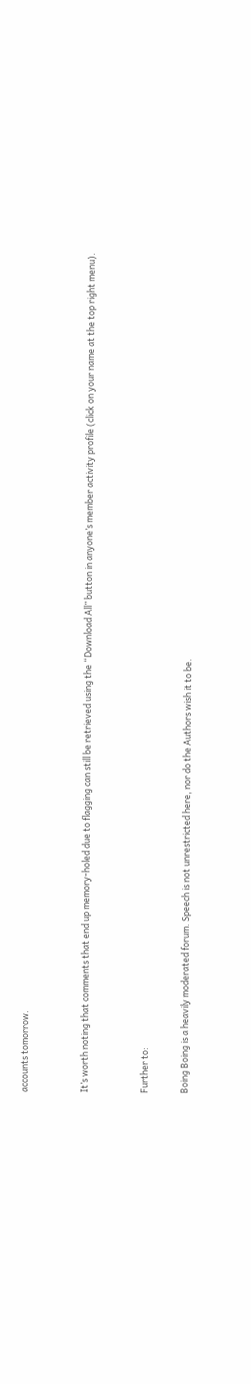accounts tomorrow.


It’s worth noting that comments that end up memory-holed due to flagging can still be retrieved using the “Download All” button in anyone’s member activity profile (click on your name at the top right menu).


Further to:

Boing Boing is a heavily moderated forum. Speech is not unrestricted here, nor do the Authors wish it to be.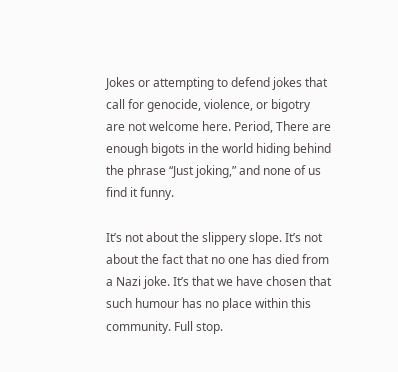Jokes or attempting to defend jokes that call for genocide, violence, or bigotry are not welcome here. Period, There are enough bigots in the world hiding behind the phrase “Just joking,” and none of us find it funny.

It’s not about the slippery slope. It’s not about the fact that no one has died from a Nazi joke. It’s that we have chosen that such humour has no place within this community. Full stop.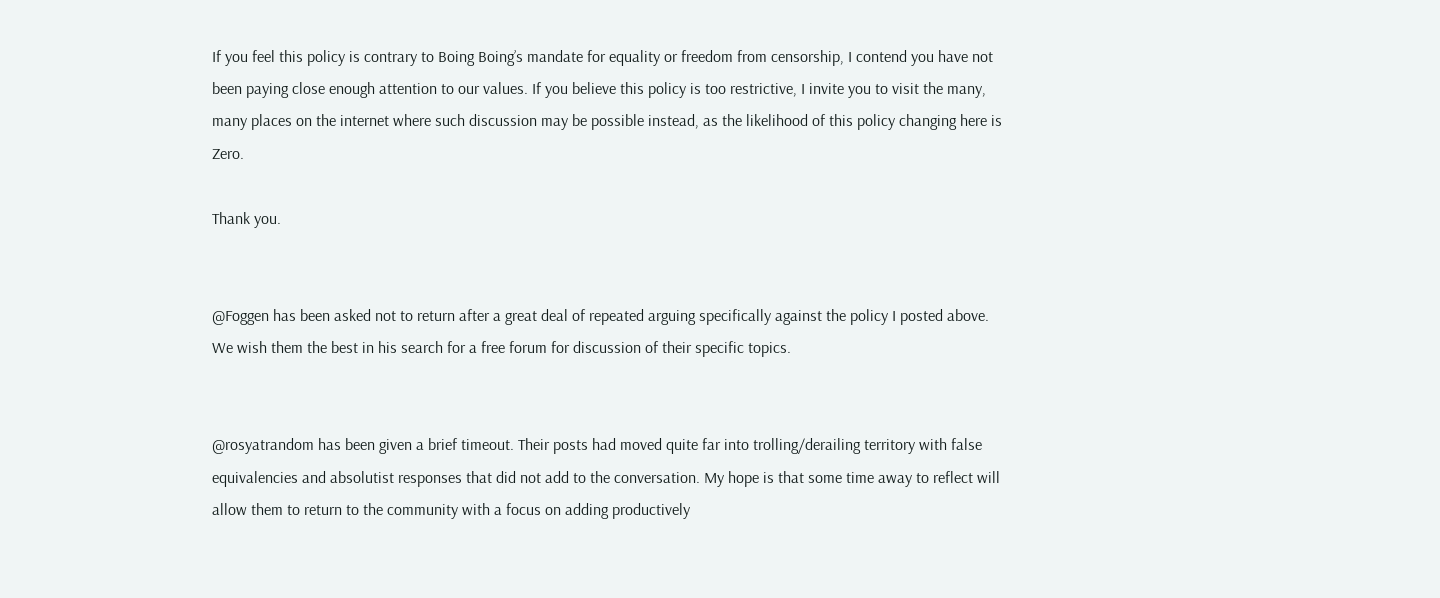If you feel this policy is contrary to Boing Boing’s mandate for equality or freedom from censorship, I contend you have not been paying close enough attention to our values. If you believe this policy is too restrictive, I invite you to visit the many, many places on the internet where such discussion may be possible instead, as the likelihood of this policy changing here is Zero.

Thank you.


@Foggen has been asked not to return after a great deal of repeated arguing specifically against the policy I posted above. We wish them the best in his search for a free forum for discussion of their specific topics.


@rosyatrandom has been given a brief timeout. Their posts had moved quite far into trolling/derailing territory with false equivalencies and absolutist responses that did not add to the conversation. My hope is that some time away to reflect will allow them to return to the community with a focus on adding productively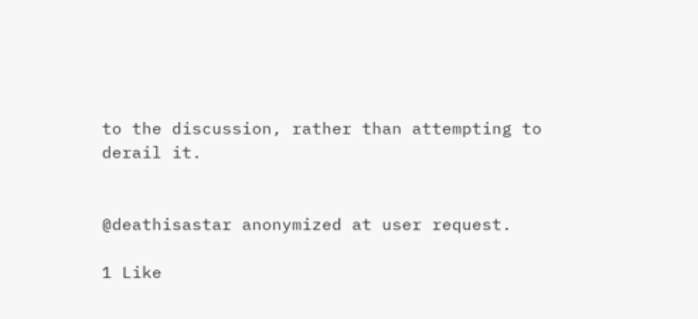to the discussion, rather than attempting to derail it.


@deathisastar anonymized at user request.

1 Like